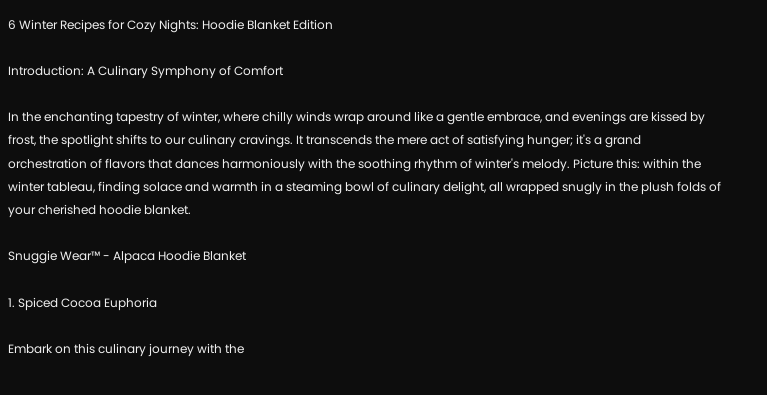6 Winter Recipes for Cozy Nights: Hoodie Blanket Edition

Introduction: A Culinary Symphony of Comfort

In the enchanting tapestry of winter, where chilly winds wrap around like a gentle embrace, and evenings are kissed by frost, the spotlight shifts to our culinary cravings. It transcends the mere act of satisfying hunger; it's a grand orchestration of flavors that dances harmoniously with the soothing rhythm of winter's melody. Picture this: within the winter tableau, finding solace and warmth in a steaming bowl of culinary delight, all wrapped snugly in the plush folds of your cherished hoodie blanket.

Snuggie Wear™ - Alpaca Hoodie Blanket

1. Spiced Cocoa Euphoria

Embark on this culinary journey with the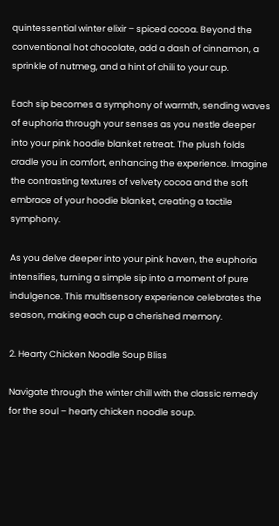quintessential winter elixir – spiced cocoa. Beyond the conventional hot chocolate, add a dash of cinnamon, a sprinkle of nutmeg, and a hint of chili to your cup.

Each sip becomes a symphony of warmth, sending waves of euphoria through your senses as you nestle deeper into your pink hoodie blanket retreat. The plush folds cradle you in comfort, enhancing the experience. Imagine the contrasting textures of velvety cocoa and the soft embrace of your hoodie blanket, creating a tactile symphony.

As you delve deeper into your pink haven, the euphoria intensifies, turning a simple sip into a moment of pure indulgence. This multisensory experience celebrates the season, making each cup a cherished memory.

2. Hearty Chicken Noodle Soup Bliss

Navigate through the winter chill with the classic remedy for the soul – hearty chicken noodle soup.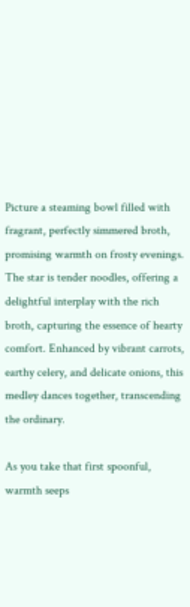Picture a steaming bowl filled with fragrant, perfectly simmered broth, promising warmth on frosty evenings. The star is tender noodles, offering a delightful interplay with the rich broth, capturing the essence of hearty comfort. Enhanced by vibrant carrots, earthy celery, and delicate onions, this medley dances together, transcending the ordinary.

As you take that first spoonful, warmth seeps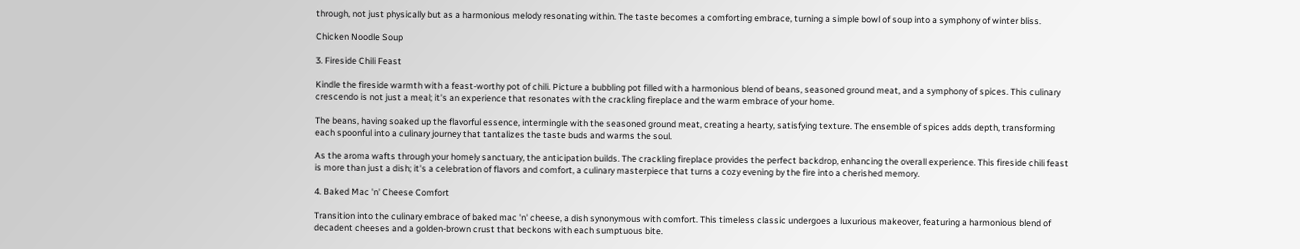through, not just physically but as a harmonious melody resonating within. The taste becomes a comforting embrace, turning a simple bowl of soup into a symphony of winter bliss.

Chicken Noodle Soup

3. Fireside Chili Feast

Kindle the fireside warmth with a feast-worthy pot of chili. Picture a bubbling pot filled with a harmonious blend of beans, seasoned ground meat, and a symphony of spices. This culinary crescendo is not just a meal; it's an experience that resonates with the crackling fireplace and the warm embrace of your home.

The beans, having soaked up the flavorful essence, intermingle with the seasoned ground meat, creating a hearty, satisfying texture. The ensemble of spices adds depth, transforming each spoonful into a culinary journey that tantalizes the taste buds and warms the soul.

As the aroma wafts through your homely sanctuary, the anticipation builds. The crackling fireplace provides the perfect backdrop, enhancing the overall experience. This fireside chili feast is more than just a dish; it's a celebration of flavors and comfort, a culinary masterpiece that turns a cozy evening by the fire into a cherished memory.

4. Baked Mac 'n' Cheese Comfort

Transition into the culinary embrace of baked mac 'n' cheese, a dish synonymous with comfort. This timeless classic undergoes a luxurious makeover, featuring a harmonious blend of decadent cheeses and a golden-brown crust that beckons with each sumptuous bite.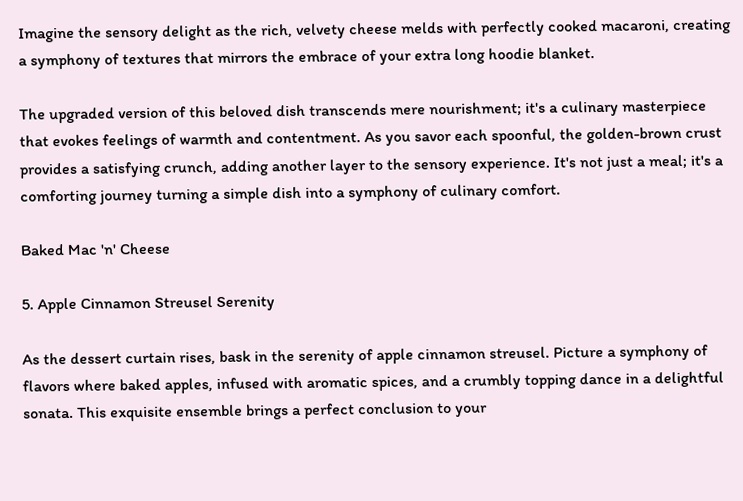Imagine the sensory delight as the rich, velvety cheese melds with perfectly cooked macaroni, creating a symphony of textures that mirrors the embrace of your extra long hoodie blanket.

The upgraded version of this beloved dish transcends mere nourishment; it's a culinary masterpiece that evokes feelings of warmth and contentment. As you savor each spoonful, the golden-brown crust provides a satisfying crunch, adding another layer to the sensory experience. It's not just a meal; it's a comforting journey turning a simple dish into a symphony of culinary comfort.

Baked Mac 'n' Cheese

5. Apple Cinnamon Streusel Serenity

As the dessert curtain rises, bask in the serenity of apple cinnamon streusel. Picture a symphony of flavors where baked apples, infused with aromatic spices, and a crumbly topping dance in a delightful sonata. This exquisite ensemble brings a perfect conclusion to your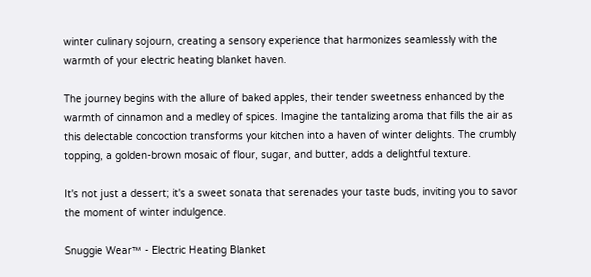winter culinary sojourn, creating a sensory experience that harmonizes seamlessly with the warmth of your electric heating blanket haven.

The journey begins with the allure of baked apples, their tender sweetness enhanced by the warmth of cinnamon and a medley of spices. Imagine the tantalizing aroma that fills the air as this delectable concoction transforms your kitchen into a haven of winter delights. The crumbly topping, a golden-brown mosaic of flour, sugar, and butter, adds a delightful texture.

It's not just a dessert; it's a sweet sonata that serenades your taste buds, inviting you to savor the moment of winter indulgence.

Snuggie Wear™ - Electric Heating Blanket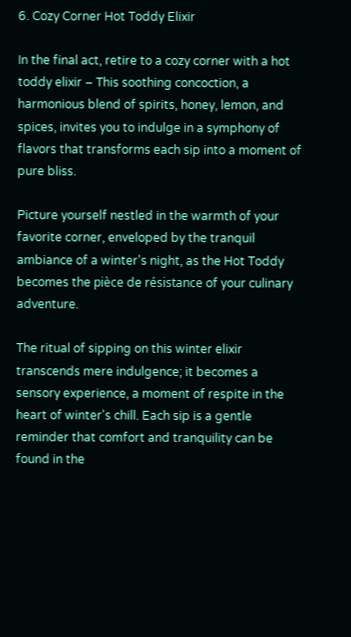6. Cozy Corner Hot Toddy Elixir

In the final act, retire to a cozy corner with a hot toddy elixir – This soothing concoction, a harmonious blend of spirits, honey, lemon, and spices, invites you to indulge in a symphony of flavors that transforms each sip into a moment of pure bliss.

Picture yourself nestled in the warmth of your favorite corner, enveloped by the tranquil ambiance of a winter's night, as the Hot Toddy becomes the pièce de résistance of your culinary adventure.

The ritual of sipping on this winter elixir transcends mere indulgence; it becomes a sensory experience, a moment of respite in the heart of winter's chill. Each sip is a gentle reminder that comfort and tranquility can be found in the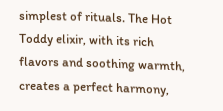simplest of rituals. The Hot Toddy elixir, with its rich flavors and soothing warmth, creates a perfect harmony,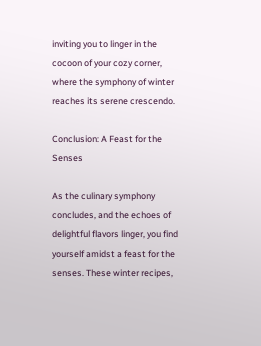inviting you to linger in the cocoon of your cozy corner, where the symphony of winter reaches its serene crescendo.

Conclusion: A Feast for the Senses

As the culinary symphony concludes, and the echoes of delightful flavors linger, you find yourself amidst a feast for the senses. These winter recipes,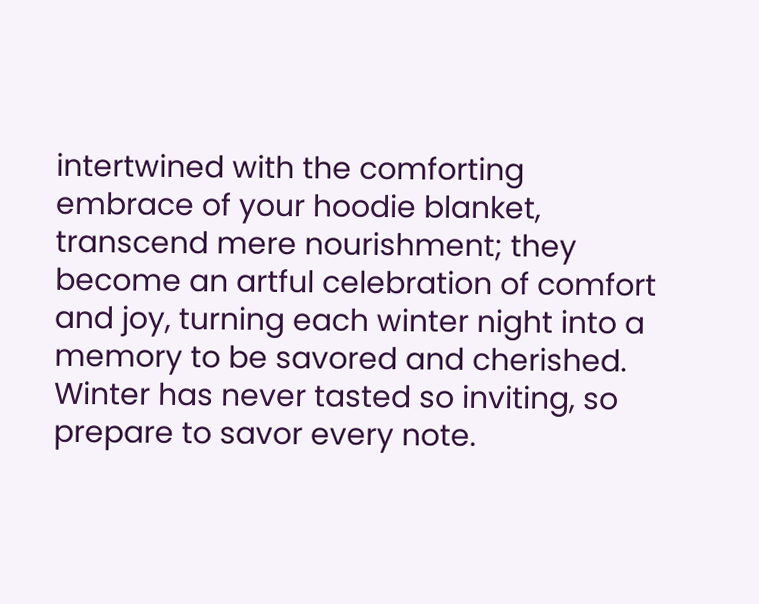intertwined with the comforting embrace of your hoodie blanket, transcend mere nourishment; they become an artful celebration of comfort and joy, turning each winter night into a memory to be savored and cherished. Winter has never tasted so inviting, so prepare to savor every note.